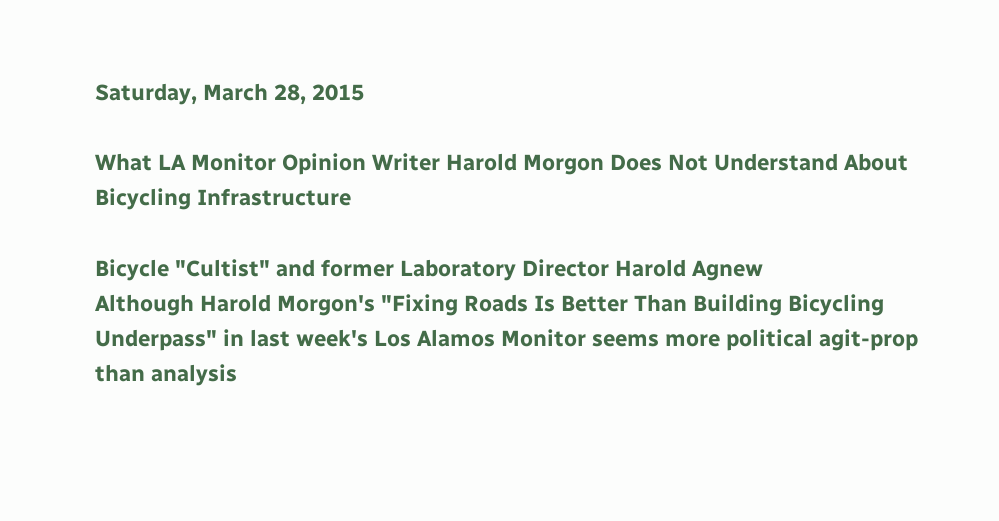Saturday, March 28, 2015

What LA Monitor Opinion Writer Harold Morgon Does Not Understand About Bicycling Infrastructure

Bicycle "Cultist" and former Laboratory Director Harold Agnew
Although Harold Morgon's "Fixing Roads Is Better Than Building Bicycling Underpass" in last week's Los Alamos Monitor seems more political agit-prop than analysis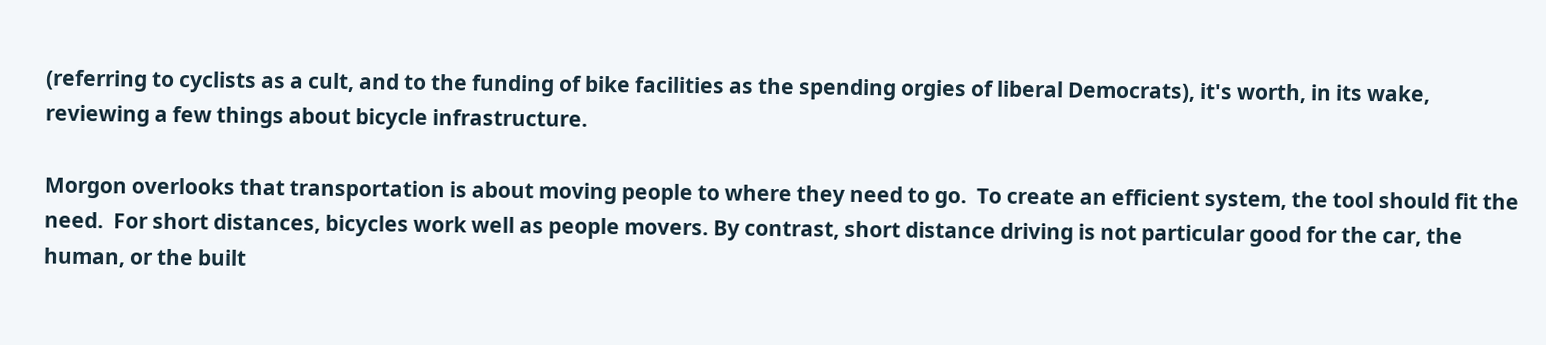(referring to cyclists as a cult, and to the funding of bike facilities as the spending orgies of liberal Democrats), it's worth, in its wake, reviewing a few things about bicycle infrastructure.

Morgon overlooks that transportation is about moving people to where they need to go.  To create an efficient system, the tool should fit the need.  For short distances, bicycles work well as people movers. By contrast, short distance driving is not particular good for the car, the human, or the built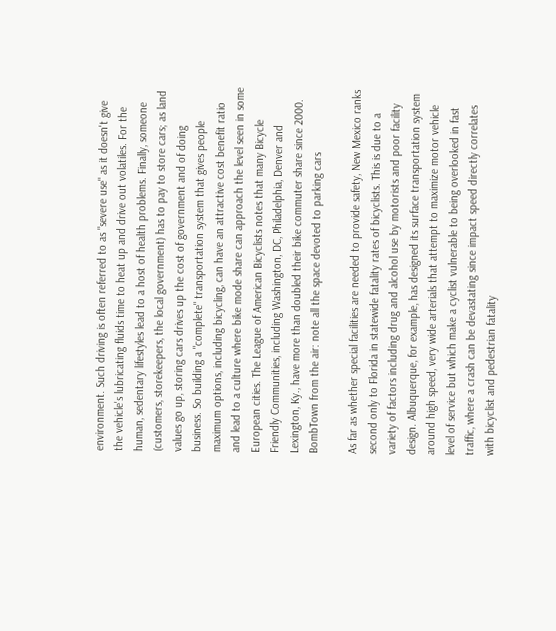environment. Such driving is often referred to as "severe use" as it doesn't give the vehicle's lubricating fluids time to heat up and drive out volatiles. For the human, sedentary lifestyles lead to a host of health problems. Finally, someone (customers, storekeepers, the local government) has to pay to store cars; as land values go up, storing cars drives up the cost of government and of doing business. So building a "complete" transportation system that gives people maximum options, including bicycling, can have an attractive cost benefit ratio and lead to a culture where bike mode share can approach the level seen in some European cities. The League of American Bicyclists notes that many Bicycle Friendly Communities, including Washington, DC, Philadelphia, Denver and Lexington, Ky., have more than doubled their bike commuter share since 2000.
BombTown from the air: note all the space devoted to parking cars

As far as whether special facilities are needed to provide safety, New Mexico ranks second only to Florida in statewide fatality rates of bicyclists. This is due to a variety of factors including drug and alcohol use by motorists and poor facility design. Albuquerque, for example, has designed its surface transportation system around high speed, very wide arterials that attempt to maximize motor vehicle level of service but which make a cyclist vulnerable to being overlooked in fast traffic, where a crash can be devastating since impact speed directly correlates with bicyclist and pedestrian fatality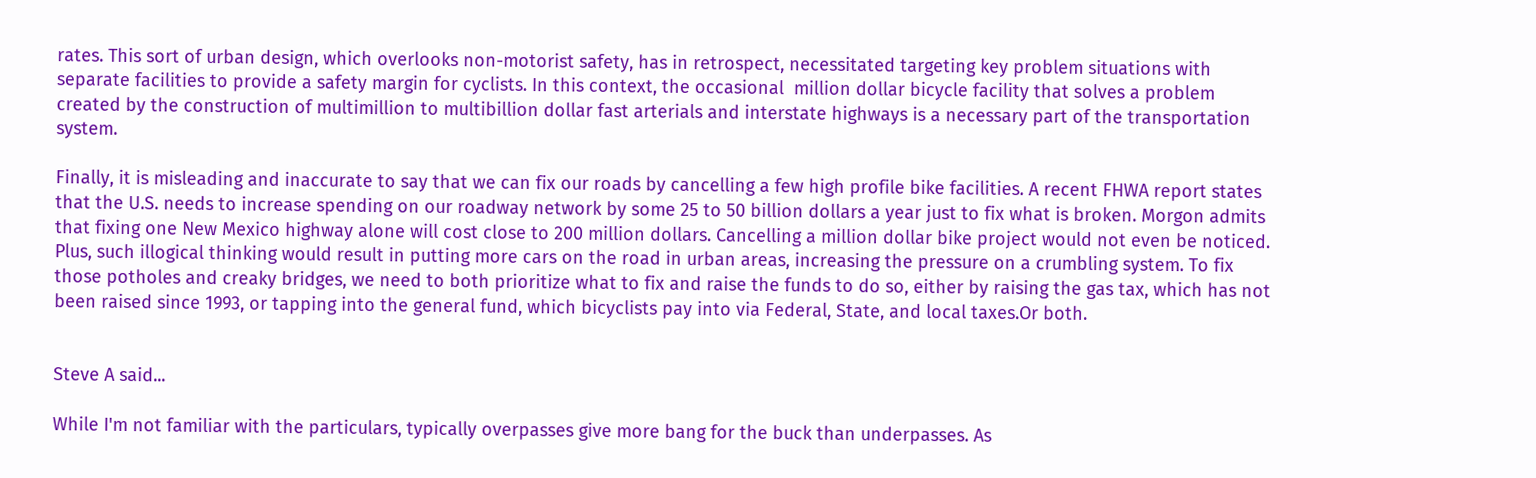rates. This sort of urban design, which overlooks non-motorist safety, has in retrospect, necessitated targeting key problem situations with separate facilities to provide a safety margin for cyclists. In this context, the occasional  million dollar bicycle facility that solves a problem created by the construction of multimillion to multibillion dollar fast arterials and interstate highways is a necessary part of the transportation system.

Finally, it is misleading and inaccurate to say that we can fix our roads by cancelling a few high profile bike facilities. A recent FHWA report states that the U.S. needs to increase spending on our roadway network by some 25 to 50 billion dollars a year just to fix what is broken. Morgon admits that fixing one New Mexico highway alone will cost close to 200 million dollars. Cancelling a million dollar bike project would not even be noticed. Plus, such illogical thinking would result in putting more cars on the road in urban areas, increasing the pressure on a crumbling system. To fix those potholes and creaky bridges, we need to both prioritize what to fix and raise the funds to do so, either by raising the gas tax, which has not been raised since 1993, or tapping into the general fund, which bicyclists pay into via Federal, State, and local taxes.Or both.


Steve A said...

While I'm not familiar with the particulars, typically overpasses give more bang for the buck than underpasses. As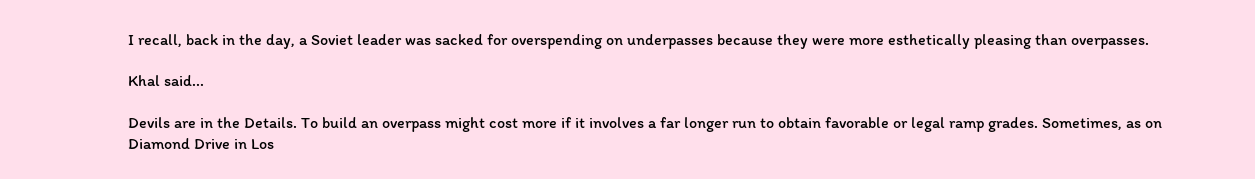I recall, back in the day, a Soviet leader was sacked for overspending on underpasses because they were more esthetically pleasing than overpasses.

Khal said...

Devils are in the Details. To build an overpass might cost more if it involves a far longer run to obtain favorable or legal ramp grades. Sometimes, as on Diamond Drive in Los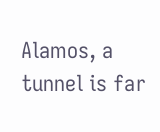Alamos, a tunnel is far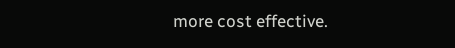more cost effective.